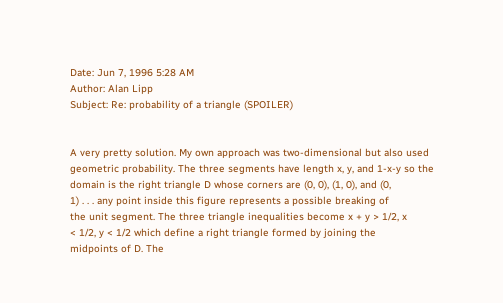Date: Jun 7, 1996 5:28 AM
Author: Alan Lipp
Subject: Re: probability of a triangle (SPOILER)


A very pretty solution. My own approach was two-dimensional but also used
geometric probability. The three segments have length x, y, and 1-x-y so the
domain is the right triangle D whose corners are (0, 0), (1, 0), and (0,
1) . . . any point inside this figure represents a possible breaking of
the unit segment. The three triangle inequalities become x + y > 1/2, x
< 1/2, y < 1/2 which define a right triangle formed by joining the
midpoints of D. The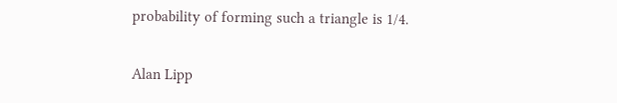probability of forming such a triangle is 1/4.

Alan Lipp